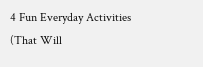4 Fun Everyday Activities (That Will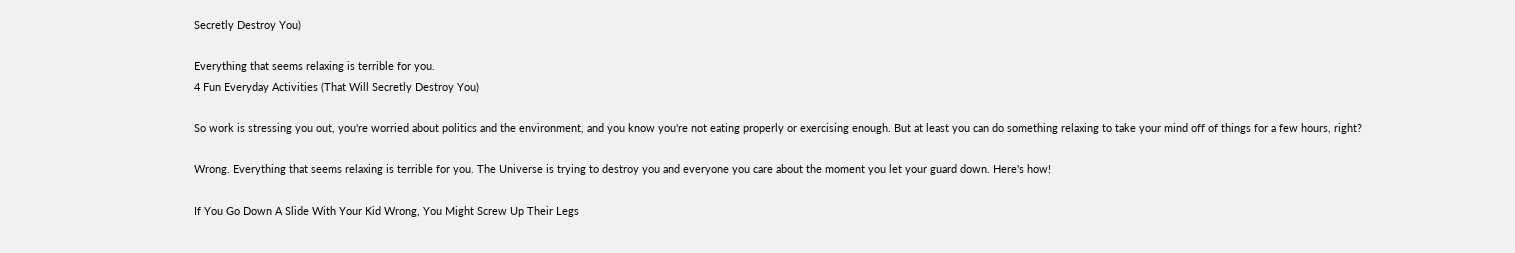Secretly Destroy You)

Everything that seems relaxing is terrible for you.
4 Fun Everyday Activities (That Will Secretly Destroy You)

So work is stressing you out, you're worried about politics and the environment, and you know you're not eating properly or exercising enough. But at least you can do something relaxing to take your mind off of things for a few hours, right?

Wrong. Everything that seems relaxing is terrible for you. The Universe is trying to destroy you and everyone you care about the moment you let your guard down. Here's how!

If You Go Down A Slide With Your Kid Wrong, You Might Screw Up Their Legs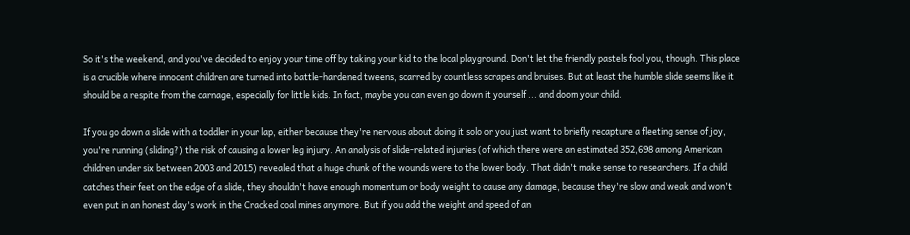So it's the weekend, and you've decided to enjoy your time off by taking your kid to the local playground. Don't let the friendly pastels fool you, though. This place is a crucible where innocent children are turned into battle-hardened tweens, scarred by countless scrapes and bruises. But at least the humble slide seems like it should be a respite from the carnage, especially for little kids. In fact, maybe you can even go down it yourself ... and doom your child.

If you go down a slide with a toddler in your lap, either because they're nervous about doing it solo or you just want to briefly recapture a fleeting sense of joy, you're running (sliding?) the risk of causing a lower leg injury. An analysis of slide-related injuries (of which there were an estimated 352,698 among American children under six between 2003 and 2015) revealed that a huge chunk of the wounds were to the lower body. That didn't make sense to researchers. If a child catches their feet on the edge of a slide, they shouldn't have enough momentum or body weight to cause any damage, because they're slow and weak and won't even put in an honest day's work in the Cracked coal mines anymore. But if you add the weight and speed of an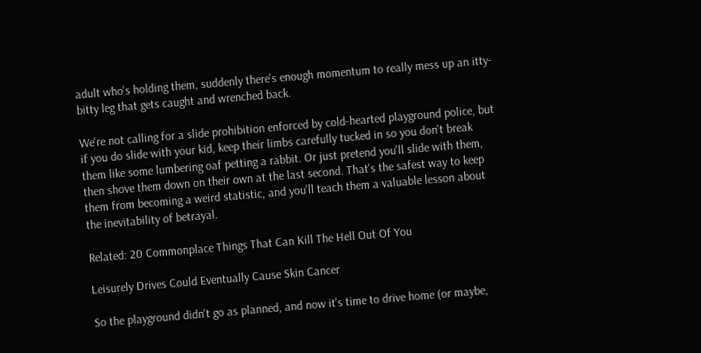adult who's holding them, suddenly there's enough momentum to really mess up an itty-bitty leg that gets caught and wrenched back.

We're not calling for a slide prohibition enforced by cold-hearted playground police, but if you do slide with your kid, keep their limbs carefully tucked in so you don't break them like some lumbering oaf petting a rabbit. Or just pretend you'll slide with them, then shove them down on their own at the last second. That's the safest way to keep them from becoming a weird statistic, and you'll teach them a valuable lesson about the inevitability of betrayal.

Related: 20 Commonplace Things That Can Kill The Hell Out Of You

Leisurely Drives Could Eventually Cause Skin Cancer

So the playground didn't go as planned, and now it's time to drive home (or maybe,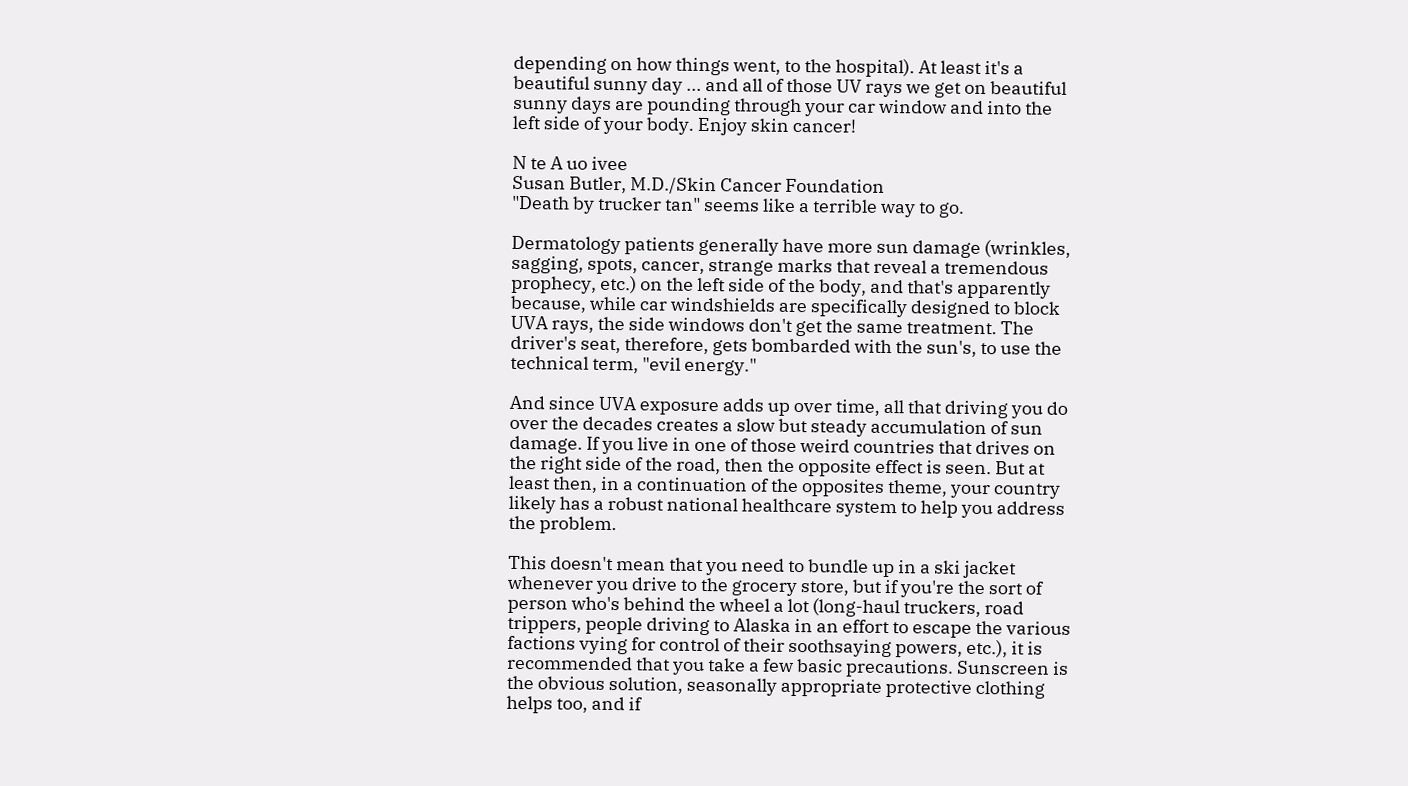depending on how things went, to the hospital). At least it's a beautiful sunny day ... and all of those UV rays we get on beautiful sunny days are pounding through your car window and into the left side of your body. Enjoy skin cancer!

N te A uo ivee
Susan Butler, M.D./Skin Cancer Foundation
"Death by trucker tan" seems like a terrible way to go.

Dermatology patients generally have more sun damage (wrinkles, sagging, spots, cancer, strange marks that reveal a tremendous prophecy, etc.) on the left side of the body, and that's apparently because, while car windshields are specifically designed to block UVA rays, the side windows don't get the same treatment. The driver's seat, therefore, gets bombarded with the sun's, to use the technical term, "evil energy."

And since UVA exposure adds up over time, all that driving you do over the decades creates a slow but steady accumulation of sun damage. If you live in one of those weird countries that drives on the right side of the road, then the opposite effect is seen. But at least then, in a continuation of the opposites theme, your country likely has a robust national healthcare system to help you address the problem.

This doesn't mean that you need to bundle up in a ski jacket whenever you drive to the grocery store, but if you're the sort of person who's behind the wheel a lot (long-haul truckers, road trippers, people driving to Alaska in an effort to escape the various factions vying for control of their soothsaying powers, etc.), it is recommended that you take a few basic precautions. Sunscreen is the obvious solution, seasonally appropriate protective clothing helps too, and if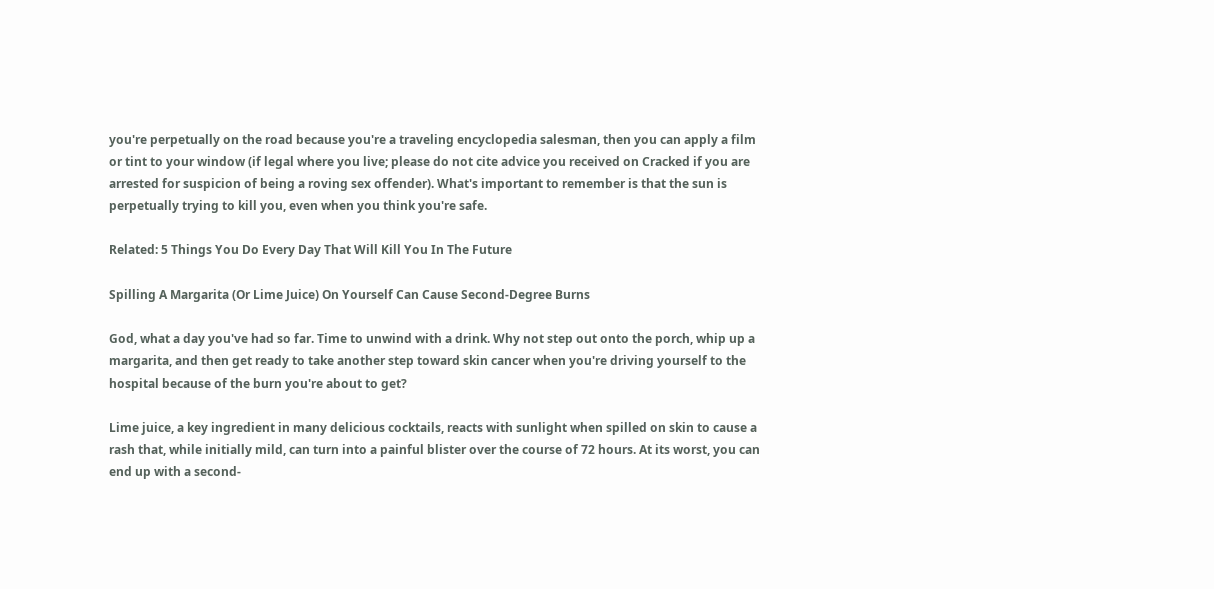you're perpetually on the road because you're a traveling encyclopedia salesman, then you can apply a film or tint to your window (if legal where you live; please do not cite advice you received on Cracked if you are arrested for suspicion of being a roving sex offender). What's important to remember is that the sun is perpetually trying to kill you, even when you think you're safe.

Related: 5 Things You Do Every Day That Will Kill You In The Future

Spilling A Margarita (Or Lime Juice) On Yourself Can Cause Second-Degree Burns

God, what a day you've had so far. Time to unwind with a drink. Why not step out onto the porch, whip up a margarita, and then get ready to take another step toward skin cancer when you're driving yourself to the hospital because of the burn you're about to get?

Lime juice, a key ingredient in many delicious cocktails, reacts with sunlight when spilled on skin to cause a rash that, while initially mild, can turn into a painful blister over the course of 72 hours. At its worst, you can end up with a second-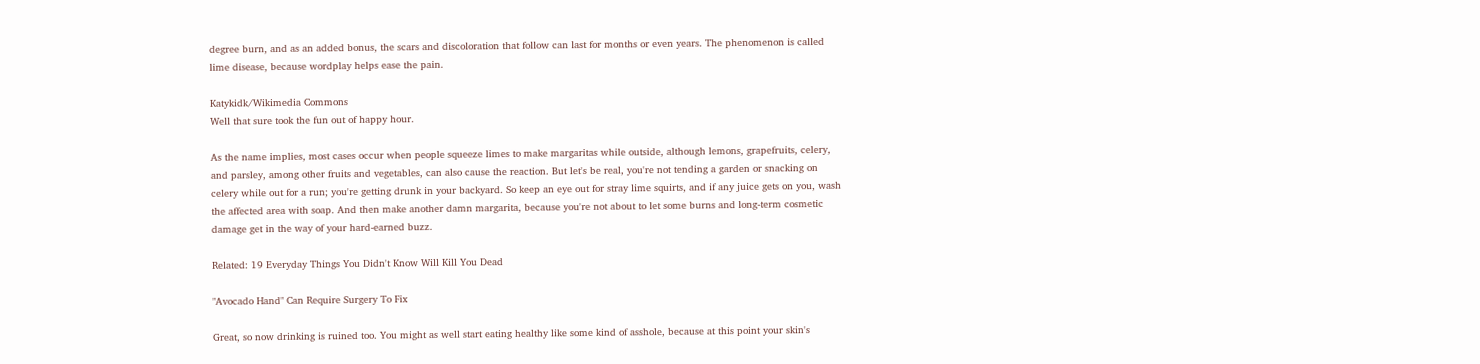degree burn, and as an added bonus, the scars and discoloration that follow can last for months or even years. The phenomenon is called lime disease, because wordplay helps ease the pain.

Katykidk/Wikimedia Commons
Well that sure took the fun out of happy hour.

As the name implies, most cases occur when people squeeze limes to make margaritas while outside, although lemons, grapefruits, celery, and parsley, among other fruits and vegetables, can also cause the reaction. But let's be real, you're not tending a garden or snacking on celery while out for a run; you're getting drunk in your backyard. So keep an eye out for stray lime squirts, and if any juice gets on you, wash the affected area with soap. And then make another damn margarita, because you're not about to let some burns and long-term cosmetic damage get in the way of your hard-earned buzz.

Related: 19 Everyday Things You Didn't Know Will Kill You Dead

"Avocado Hand" Can Require Surgery To Fix

Great, so now drinking is ruined too. You might as well start eating healthy like some kind of asshole, because at this point your skin's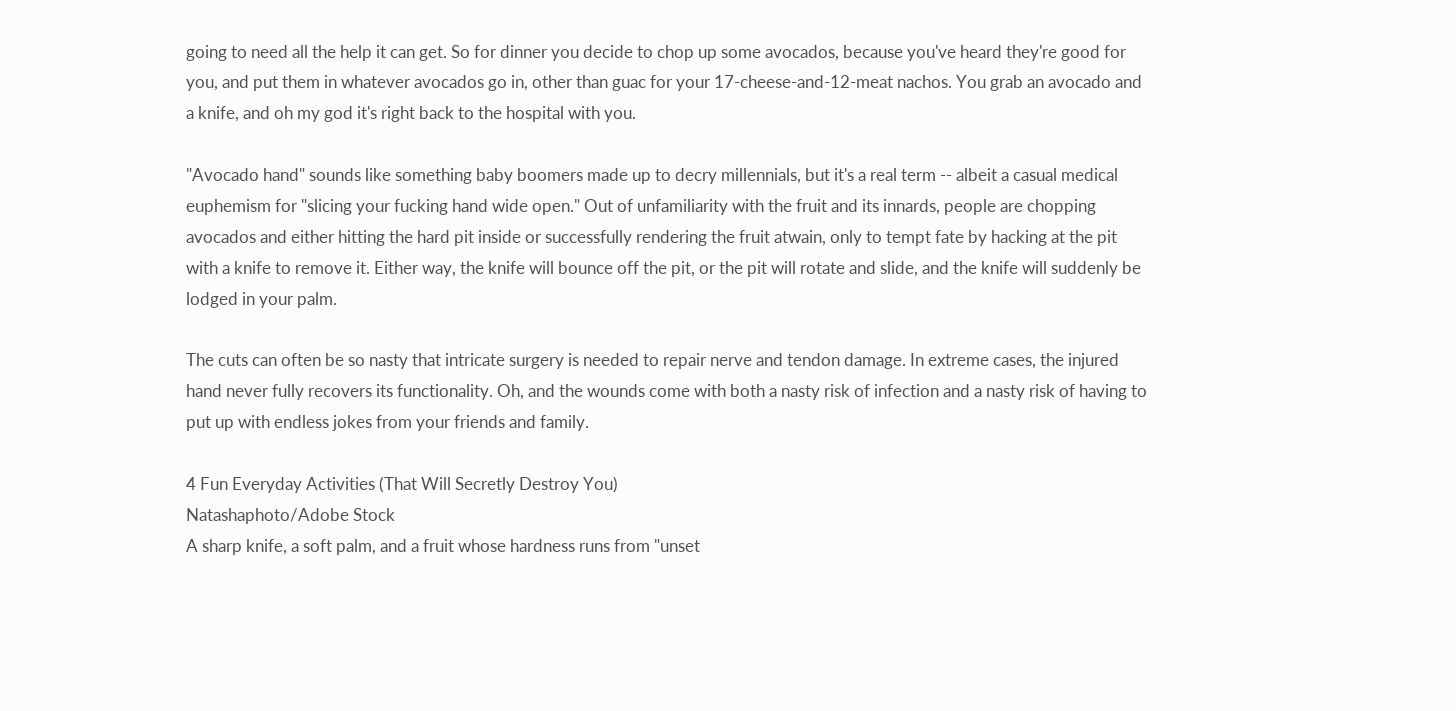going to need all the help it can get. So for dinner you decide to chop up some avocados, because you've heard they're good for you, and put them in whatever avocados go in, other than guac for your 17-cheese-and-12-meat nachos. You grab an avocado and a knife, and oh my god it's right back to the hospital with you.

"Avocado hand" sounds like something baby boomers made up to decry millennials, but it's a real term -- albeit a casual medical euphemism for "slicing your fucking hand wide open." Out of unfamiliarity with the fruit and its innards, people are chopping avocados and either hitting the hard pit inside or successfully rendering the fruit atwain, only to tempt fate by hacking at the pit with a knife to remove it. Either way, the knife will bounce off the pit, or the pit will rotate and slide, and the knife will suddenly be lodged in your palm.

The cuts can often be so nasty that intricate surgery is needed to repair nerve and tendon damage. In extreme cases, the injured hand never fully recovers its functionality. Oh, and the wounds come with both a nasty risk of infection and a nasty risk of having to put up with endless jokes from your friends and family.

4 Fun Everyday Activities (That Will Secretly Destroy You)
Natashaphoto/Adobe Stock
A sharp knife, a soft palm, and a fruit whose hardness runs from "unset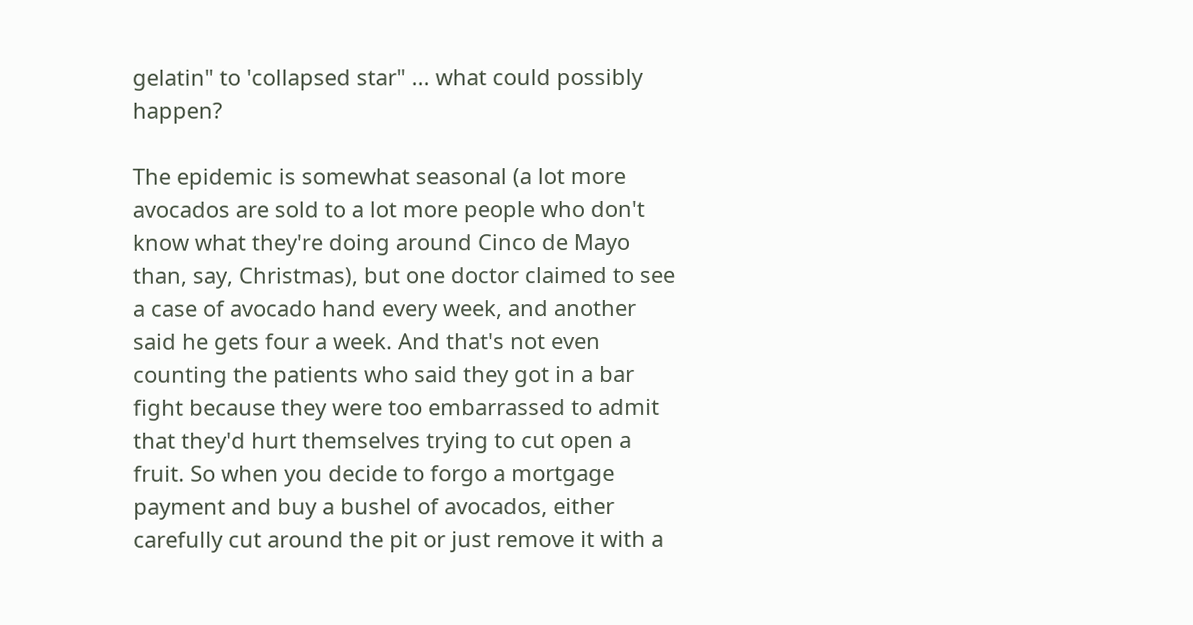gelatin" to 'collapsed star" ... what could possibly happen?

The epidemic is somewhat seasonal (a lot more avocados are sold to a lot more people who don't know what they're doing around Cinco de Mayo than, say, Christmas), but one doctor claimed to see a case of avocado hand every week, and another said he gets four a week. And that's not even counting the patients who said they got in a bar fight because they were too embarrassed to admit that they'd hurt themselves trying to cut open a fruit. So when you decide to forgo a mortgage payment and buy a bushel of avocados, either carefully cut around the pit or just remove it with a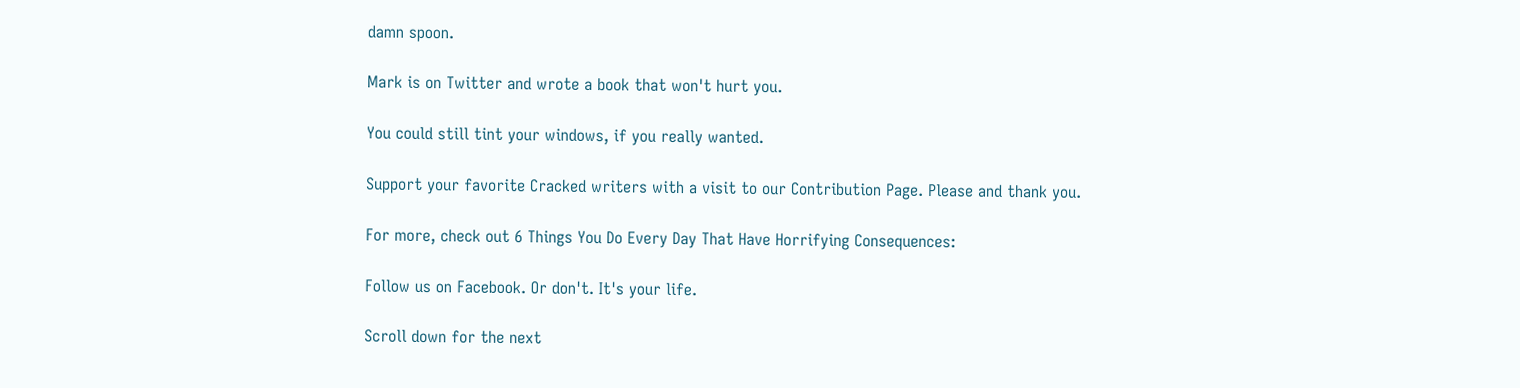damn spoon.

Mark is on Twitter and wrote a book that won't hurt you.

You could still tint your windows, if you really wanted.

Support your favorite Cracked writers with a visit to our Contribution Page. Please and thank you.

For more, check out 6 Things You Do Every Day That Have Horrifying Consequences:

Follow us on Facebook. Or don't. It's your life.

Scroll down for the next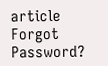article
Forgot Password?